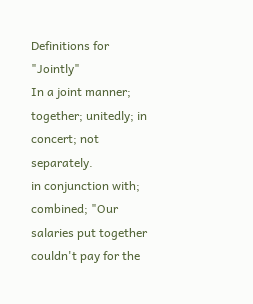Definitions for "Jointly"
In a joint manner; together; unitedly; in concert; not separately.
in conjunction with; combined; "Our salaries put together couldn't pay for the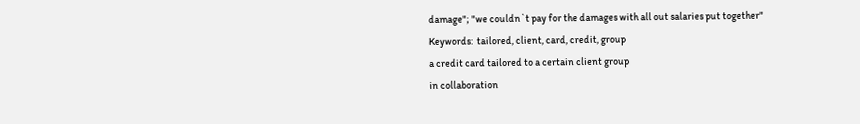damage"; "we couldn`t pay for the damages with all out salaries put together"
Keywords:  tailored, client, card, credit, group
a credit card tailored to a certain client group
in collaboration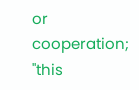or cooperation; "this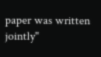paper was written jointly"